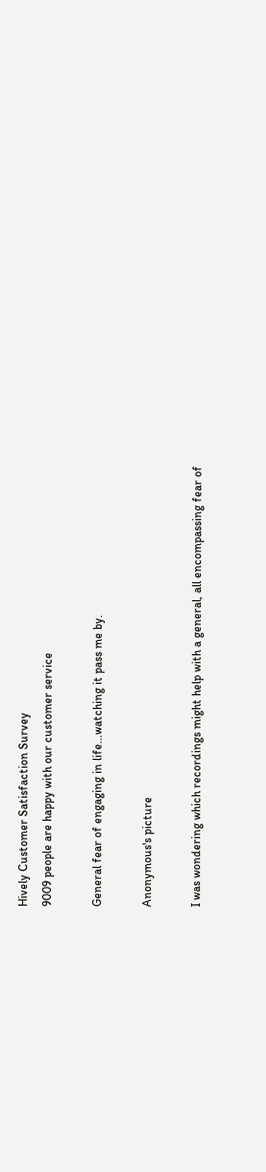Hively Customer Satisfaction Survey
9009 people are happy with our customer service

General fear of engaging in life...watching it pass me by.

Anonymous's picture

I was wondering which recordings might help with a general, all encompassing fear of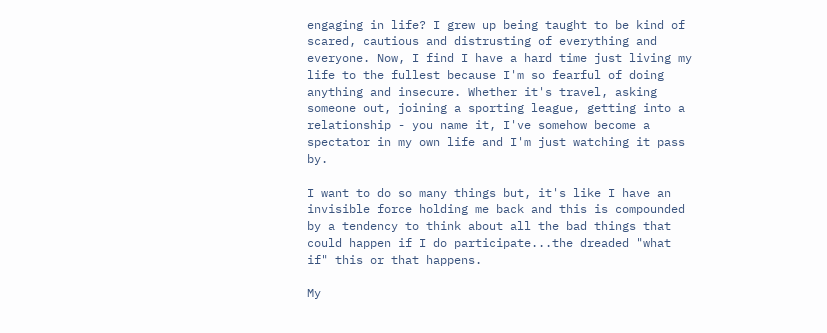engaging in life? I grew up being taught to be kind of scared, cautious and distrusting of everything and everyone. Now, I find I have a hard time just living my life to the fullest because I'm so fearful of doing anything and insecure. Whether it's travel, asking someone out, joining a sporting league, getting into a relationship - you name it, I've somehow become a spectator in my own life and I'm just watching it pass by.

I want to do so many things but, it's like I have an invisible force holding me back and this is compounded by a tendency to think about all the bad things that could happen if I do participate...the dreaded "what if" this or that happens.

My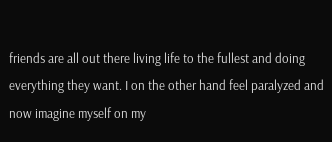friends are all out there living life to the fullest and doing everything they want. I on the other hand feel paralyzed and now imagine myself on my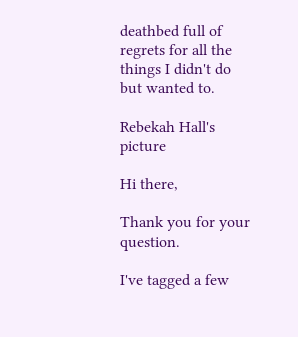deathbed full of regrets for all the things I didn't do but wanted to.

Rebekah Hall's picture

Hi there,

Thank you for your question.

I've tagged a few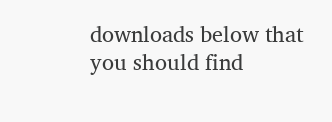downloads below that you should find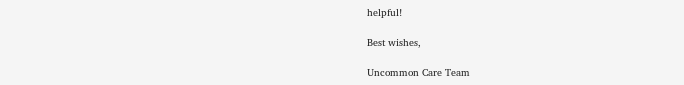helpful!

Best wishes,

Uncommon Care Team